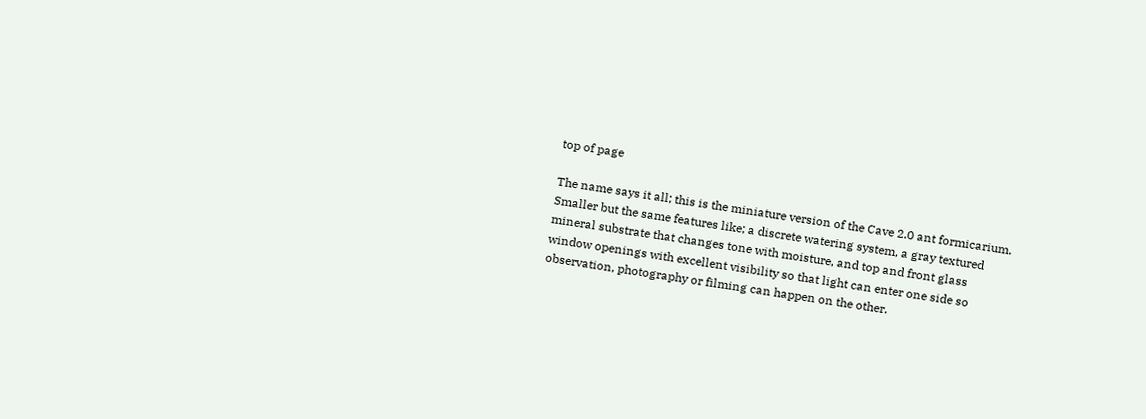top of page

The name says it all; this is the miniature version of the Cave 2.0 ant formicarium. Smaller but the same features like; a discrete watering system, a gray textured mineral substrate that changes tone with moisture, and top and front glass window openings with excellent visibility so that light can enter one side so observation, photography or filming can happen on the other.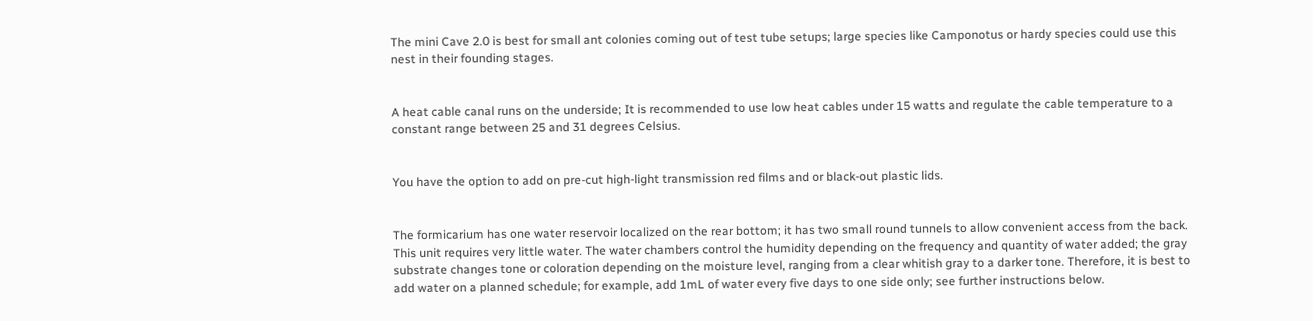The mini Cave 2.0 is best for small ant colonies coming out of test tube setups; large species like Camponotus or hardy species could use this nest in their founding stages.


A heat cable canal runs on the underside; It is recommended to use low heat cables under 15 watts and regulate the cable temperature to a constant range between 25 and 31 degrees Celsius.


You have the option to add on pre-cut high-light transmission red films and or black-out plastic lids.


The formicarium has one water reservoir localized on the rear bottom; it has two small round tunnels to allow convenient access from the back. This unit requires very little water. The water chambers control the humidity depending on the frequency and quantity of water added; the gray substrate changes tone or coloration depending on the moisture level, ranging from a clear whitish gray to a darker tone. Therefore, it is best to add water on a planned schedule; for example, add 1mL of water every five days to one side only; see further instructions below.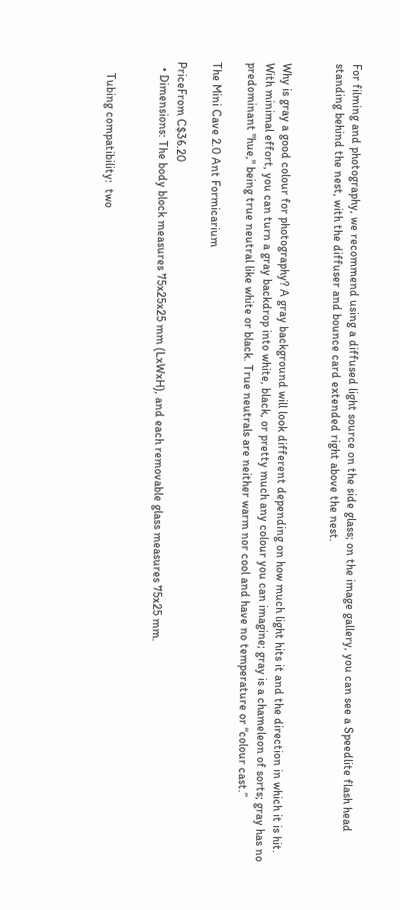For filming and photography, we recommend using a diffused light source on the side glass; on the image gallery, you can see a Speedlite flash head standing behind the nest, with the diffuser and bounce card extended right above the nest.


Why is gray a good colour for photography? A gray background will look different depending on how much light hits it and the direction in which it is hit. With minimal effort, you can turn a gray backdrop into white, black, or pretty much any colour you can imagine; gray is a chameleon of sorts; gray has no predominant "hue," being true neutral like white or black. True neutrals are neither warm nor cool and have no temperature or “colour cast.”

The Mini Cave 2.0 Ant Formicarium

PriceFrom C$36.20
  • Dimensions: The body block measures 75x25x25 mm (LxWxH), and each removable glass measures 75x25 mm.


    Tubing compatibility:  two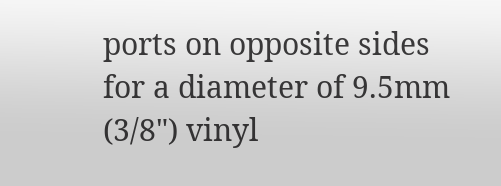ports on opposite sides for a diameter of 9.5mm (3/8") vinyl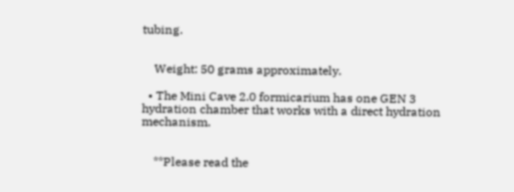tubing.


    Weight: 50 grams approximately.

  • The Mini Cave 2.0 formicarium has one GEN 3 hydration chamber that works with a direct hydration mechanism.


    **Please read the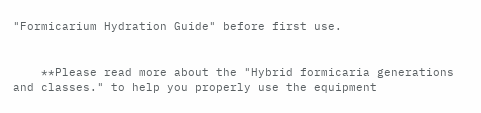"Formicarium Hydration Guide" before first use.


    **Please read more about the "Hybrid formicaria generations and classes." to help you properly use the equipment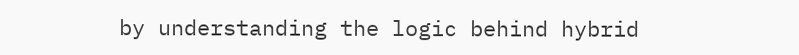by understanding the logic behind hybrid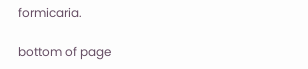formicaria.

bottom of page